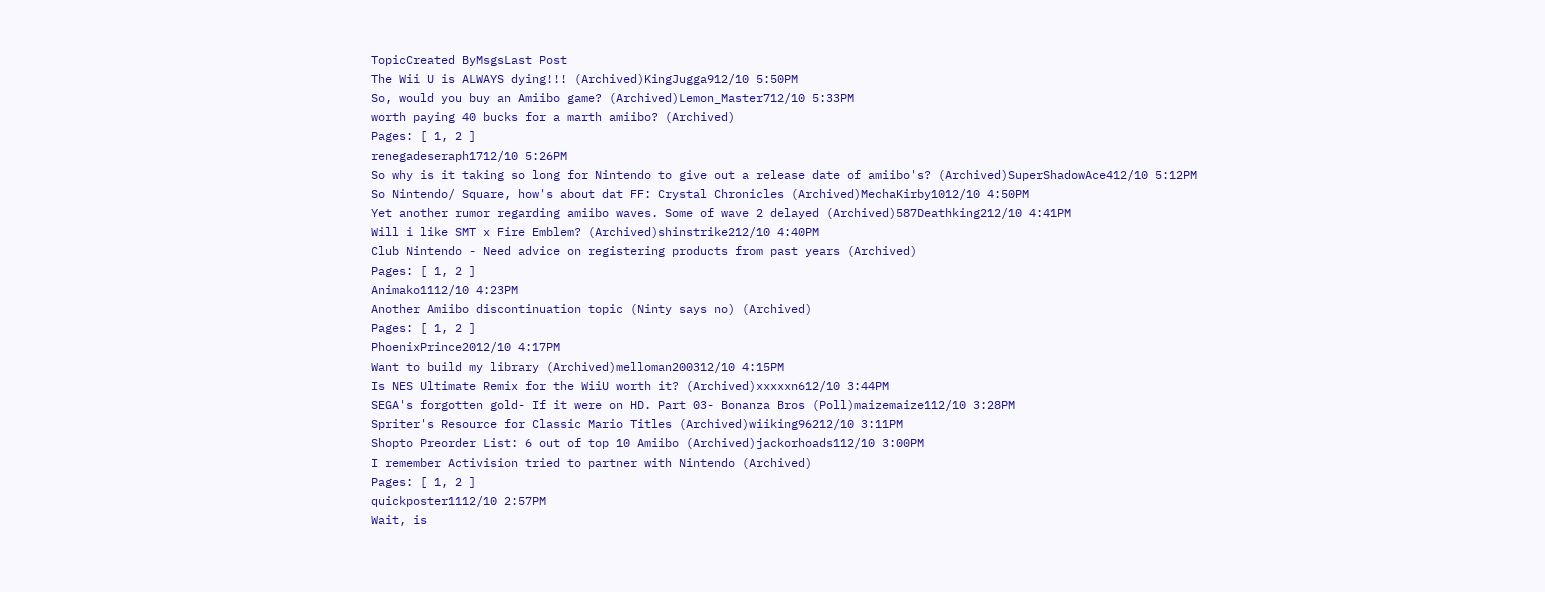TopicCreated ByMsgsLast Post
The Wii U is ALWAYS dying!!! (Archived)KingJugga912/10 5:50PM
So, would you buy an Amiibo game? (Archived)Lemon_Master712/10 5:33PM
worth paying 40 bucks for a marth amiibo? (Archived)
Pages: [ 1, 2 ]
renegadeseraph1712/10 5:26PM
So why is it taking so long for Nintendo to give out a release date of amiibo's? (Archived)SuperShadowAce412/10 5:12PM
So Nintendo/ Square, how's about dat FF: Crystal Chronicles (Archived)MechaKirby1012/10 4:50PM
Yet another rumor regarding amiibo waves. Some of wave 2 delayed (Archived)587Deathking212/10 4:41PM
Will i like SMT x Fire Emblem? (Archived)shinstrike212/10 4:40PM
Club Nintendo - Need advice on registering products from past years (Archived)
Pages: [ 1, 2 ]
Animako1112/10 4:23PM
Another Amiibo discontinuation topic (Ninty says no) (Archived)
Pages: [ 1, 2 ]
PhoenixPrince2012/10 4:17PM
Want to build my library (Archived)melloman200312/10 4:15PM
Is NES Ultimate Remix for the WiiU worth it? (Archived)xxxxxn612/10 3:44PM
SEGA's forgotten gold- If it were on HD. Part 03- Bonanza Bros (Poll)maizemaize112/10 3:28PM
Spriter's Resource for Classic Mario Titles (Archived)wiiking96212/10 3:11PM
Shopto Preorder List: 6 out of top 10 Amiibo (Archived)jackorhoads112/10 3:00PM
I remember Activision tried to partner with Nintendo (Archived)
Pages: [ 1, 2 ]
quickposter1112/10 2:57PM
Wait, is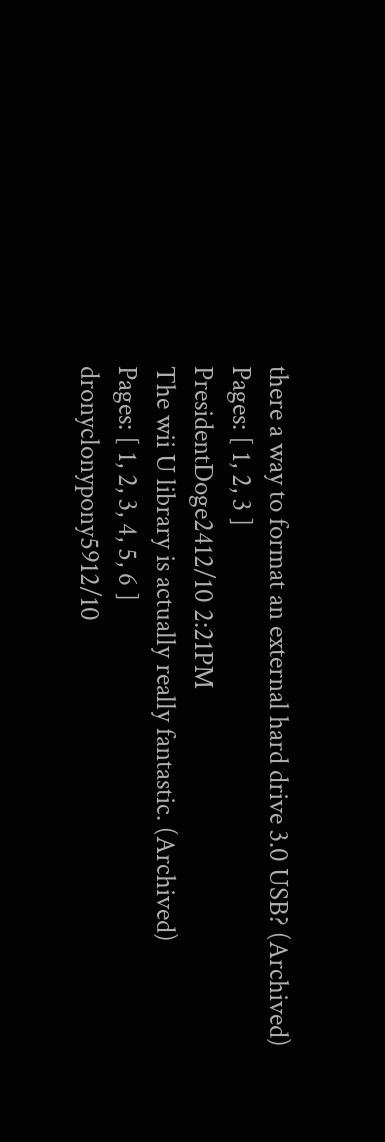there a way to format an external hard drive 3.0 USB? (Archived)
Pages: [ 1, 2, 3 ]
PresidentDoge2412/10 2:21PM
The wii U library is actually really fantastic. (Archived)
Pages: [ 1, 2, 3, 4, 5, 6 ]
dronyclonypony5912/10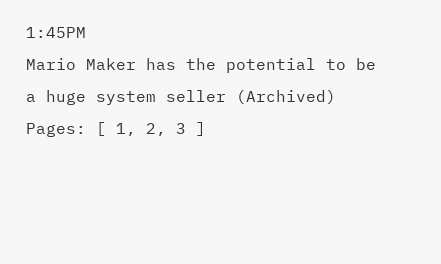1:45PM
Mario Maker has the potential to be a huge system seller (Archived)
Pages: [ 1, 2, 3 ]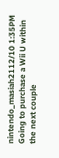nintendo_masiah2112/10 1:35PM
Going to purchase a Wii U within the next couple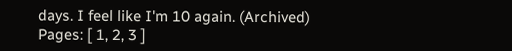days. I feel like I'm 10 again. (Archived)
Pages: [ 1, 2, 3 ]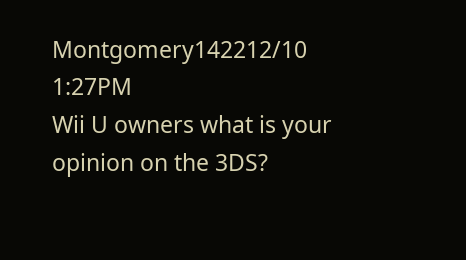Montgomery142212/10 1:27PM
Wii U owners what is your opinion on the 3DS?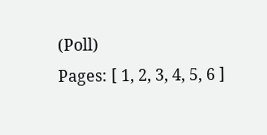(Poll)
Pages: [ 1, 2, 3, 4, 5, 6 ]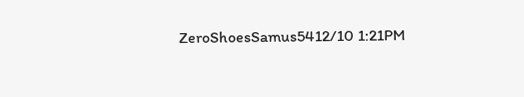ZeroShoesSamus5412/10 1:21PM